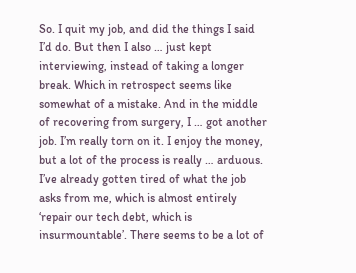So. I quit my job, and did the things I said I’d do. But then I also … just kept interviewing, instead of taking a longer break. Which in retrospect seems like somewhat of a mistake. And in the middle of recovering from surgery, I … got another job. I’m really torn on it. I enjoy the money, but a lot of the process is really … arduous. I’ve already gotten tired of what the job asks from me, which is almost entirely ‘repair our tech debt, which is insurmountable’. There seems to be a lot of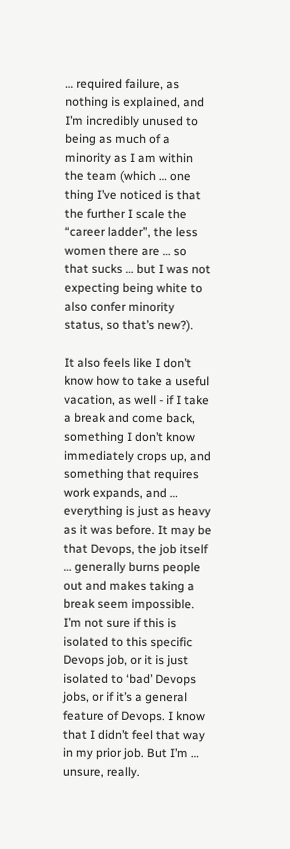… required failure, as nothing is explained, and I’m incredibly unused to being as much of a minority as I am within the team (which … one thing I’ve noticed is that the further I scale the “career ladder”, the less women there are … so that sucks … but I was not expecting being white to also confer minority status, so that’s new?).

It also feels like I don’t know how to take a useful vacation, as well - if I take a break and come back, something I don’t know immediately crops up, and something that requires work expands, and … everything is just as heavy as it was before. It may be that Devops, the job itself … generally burns people out and makes taking a break seem impossible. I’m not sure if this is isolated to this specific Devops job, or it is just isolated to ‘bad’ Devops jobs, or if it’s a general feature of Devops. I know that I didn’t feel that way in my prior job. But I’m … unsure, really.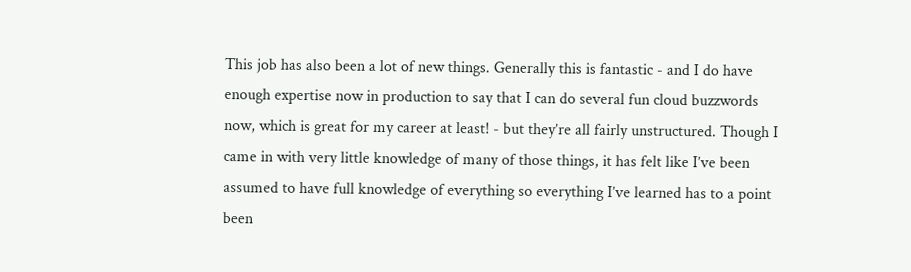This job has also been a lot of new things. Generally this is fantastic - and I do have enough expertise now in production to say that I can do several fun cloud buzzwords now, which is great for my career at least! - but they’re all fairly unstructured. Though I came in with very little knowledge of many of those things, it has felt like I’ve been assumed to have full knowledge of everything so everything I’ve learned has to a point been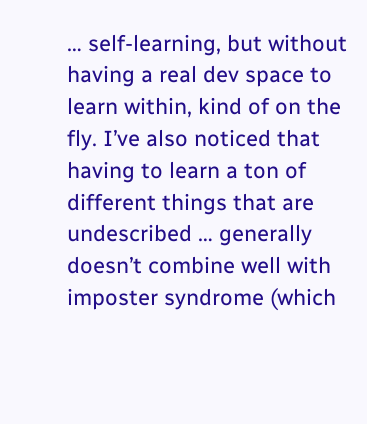… self-learning, but without having a real dev space to learn within, kind of on the fly. I’ve also noticed that having to learn a ton of different things that are undescribed … generally doesn’t combine well with imposter syndrome (which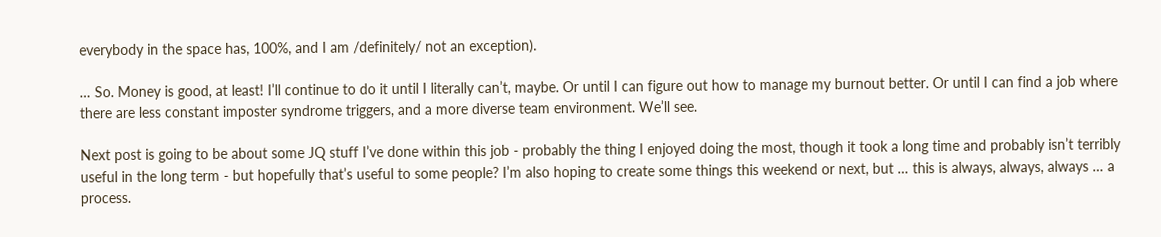everybody in the space has, 100%, and I am /definitely/ not an exception).

… So. Money is good, at least! I’ll continue to do it until I literally can’t, maybe. Or until I can figure out how to manage my burnout better. Or until I can find a job where there are less constant imposter syndrome triggers, and a more diverse team environment. We’ll see.

Next post is going to be about some JQ stuff I’ve done within this job - probably the thing I enjoyed doing the most, though it took a long time and probably isn’t terribly useful in the long term - but hopefully that’s useful to some people? I’m also hoping to create some things this weekend or next, but … this is always, always, always … a process.